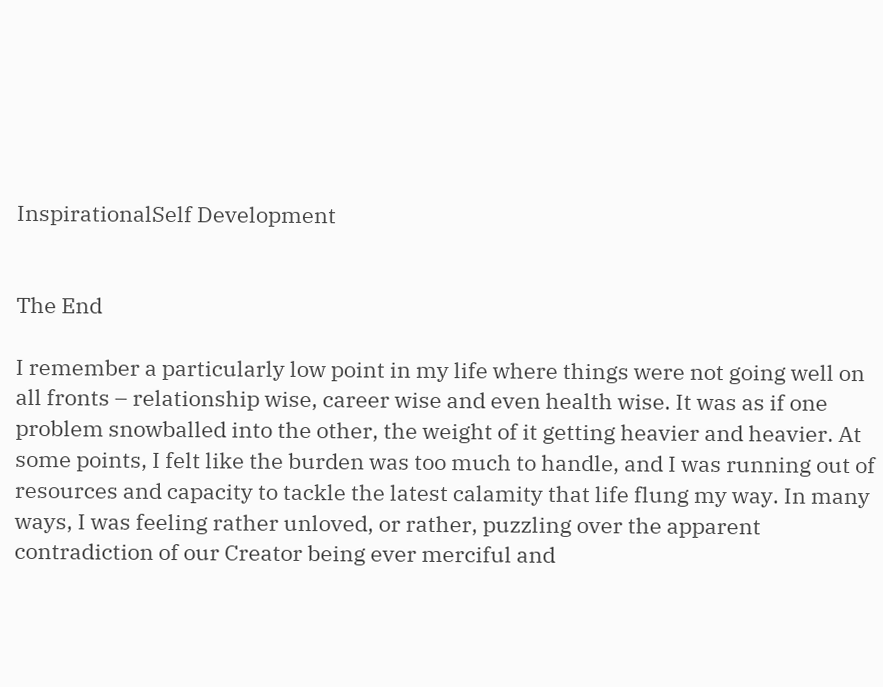InspirationalSelf Development


The End

I remember a particularly low point in my life where things were not going well on all fronts – relationship wise, career wise and even health wise. It was as if one problem snowballed into the other, the weight of it getting heavier and heavier. At some points, I felt like the burden was too much to handle, and I was running out of resources and capacity to tackle the latest calamity that life flung my way. In many ways, I was feeling rather unloved, or rather, puzzling over the apparent contradiction of our Creator being ever merciful and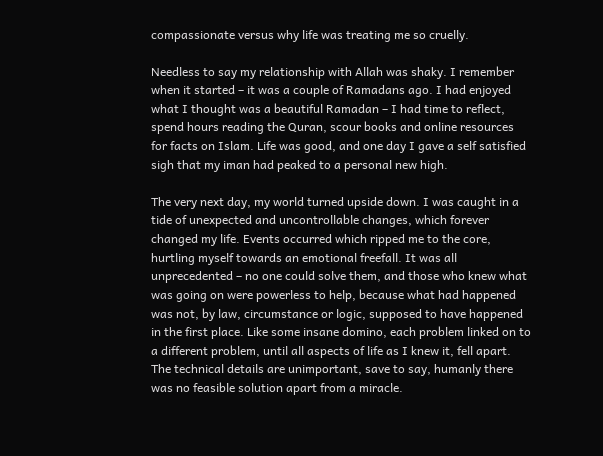compassionate versus why life was treating me so cruelly.

Needless to say my relationship with Allah was shaky. I remember when it started – it was a couple of Ramadans ago. I had enjoyed what I thought was a beautiful Ramadan – I had time to reflect, spend hours reading the Quran, scour books and online resources for facts on Islam. Life was good, and one day I gave a self satisfied sigh that my iman had peaked to a personal new high.

The very next day, my world turned upside down. I was caught in a tide of unexpected and uncontrollable changes, which forever changed my life. Events occurred which ripped me to the core, hurtling myself towards an emotional freefall. It was all unprecedented – no one could solve them, and those who knew what was going on were powerless to help, because what had happened was not, by law, circumstance or logic, supposed to have happened in the first place. Like some insane domino, each problem linked on to a different problem, until all aspects of life as I knew it, fell apart. The technical details are unimportant, save to say, humanly there was no feasible solution apart from a miracle.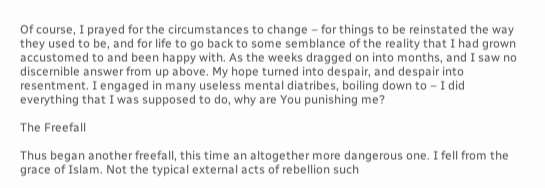Of course, I prayed for the circumstances to change – for things to be reinstated the way they used to be, and for life to go back to some semblance of the reality that I had grown accustomed to and been happy with. As the weeks dragged on into months, and I saw no discernible answer from up above. My hope turned into despair, and despair into resentment. I engaged in many useless mental diatribes, boiling down to – I did everything that I was supposed to do, why are You punishing me?

The Freefall

Thus began another freefall, this time an altogether more dangerous one. I fell from the grace of Islam. Not the typical external acts of rebellion such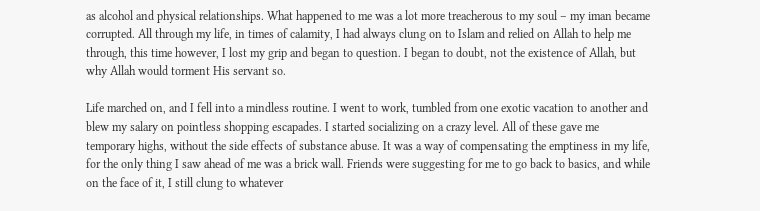as alcohol and physical relationships. What happened to me was a lot more treacherous to my soul – my iman became corrupted. All through my life, in times of calamity, I had always clung on to Islam and relied on Allah to help me through, this time however, I lost my grip and began to question. I began to doubt, not the existence of Allah, but why Allah would torment His servant so.

Life marched on, and I fell into a mindless routine. I went to work, tumbled from one exotic vacation to another and blew my salary on pointless shopping escapades. I started socializing on a crazy level. All of these gave me temporary highs, without the side effects of substance abuse. It was a way of compensating the emptiness in my life, for the only thing I saw ahead of me was a brick wall. Friends were suggesting for me to go back to basics, and while on the face of it, I still clung to whatever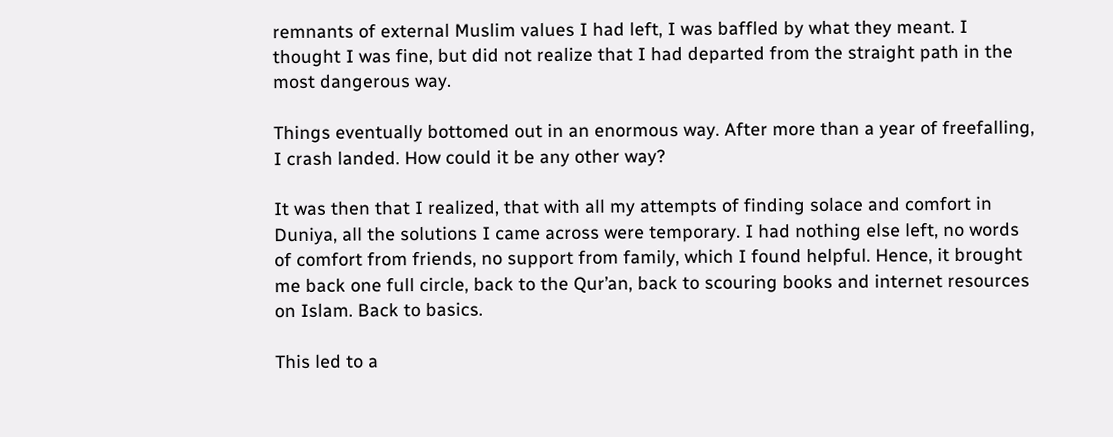remnants of external Muslim values I had left, I was baffled by what they meant. I thought I was fine, but did not realize that I had departed from the straight path in the most dangerous way.

Things eventually bottomed out in an enormous way. After more than a year of freefalling, I crash landed. How could it be any other way?

It was then that I realized, that with all my attempts of finding solace and comfort in Duniya, all the solutions I came across were temporary. I had nothing else left, no words of comfort from friends, no support from family, which I found helpful. Hence, it brought me back one full circle, back to the Qur’an, back to scouring books and internet resources on Islam. Back to basics.

This led to a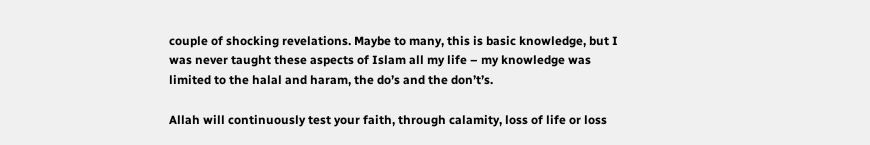couple of shocking revelations. Maybe to many, this is basic knowledge, but I was never taught these aspects of Islam all my life – my knowledge was limited to the halal and haram, the do’s and the don’t’s.

Allah will continuously test your faith, through calamity, loss of life or loss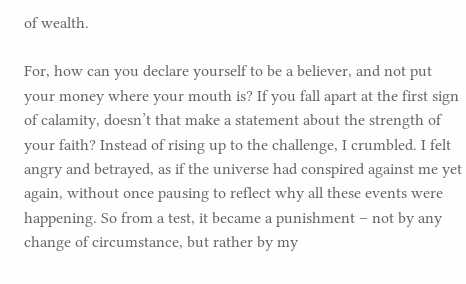of wealth.

For, how can you declare yourself to be a believer, and not put your money where your mouth is? If you fall apart at the first sign of calamity, doesn’t that make a statement about the strength of your faith? Instead of rising up to the challenge, I crumbled. I felt angry and betrayed, as if the universe had conspired against me yet again, without once pausing to reflect why all these events were happening. So from a test, it became a punishment – not by any change of circumstance, but rather by my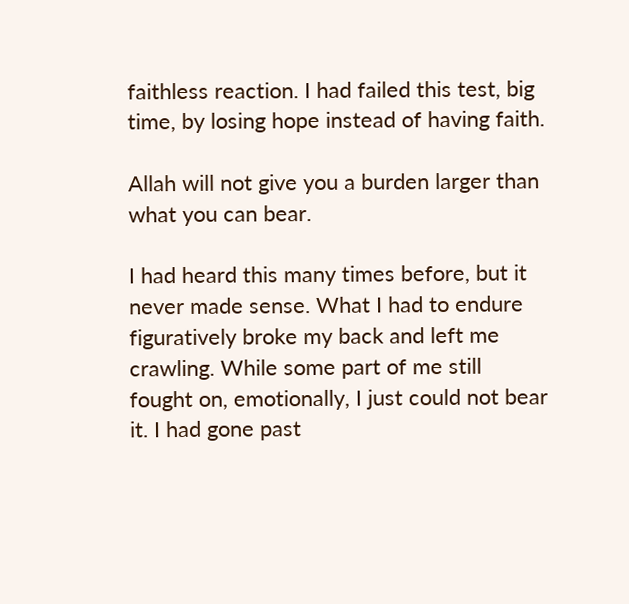faithless reaction. I had failed this test, big time, by losing hope instead of having faith.

Allah will not give you a burden larger than what you can bear.

I had heard this many times before, but it never made sense. What I had to endure figuratively broke my back and left me crawling. While some part of me still fought on, emotionally, I just could not bear it. I had gone past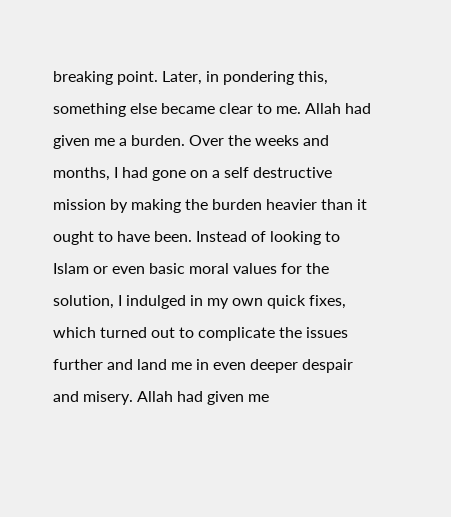breaking point. Later, in pondering this, something else became clear to me. Allah had given me a burden. Over the weeks and months, I had gone on a self destructive mission by making the burden heavier than it ought to have been. Instead of looking to Islam or even basic moral values for the solution, I indulged in my own quick fixes, which turned out to complicate the issues further and land me in even deeper despair and misery. Allah had given me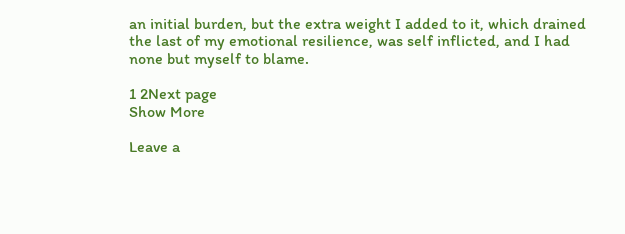an initial burden, but the extra weight I added to it, which drained the last of my emotional resilience, was self inflicted, and I had none but myself to blame.

1 2Next page
Show More

Leave a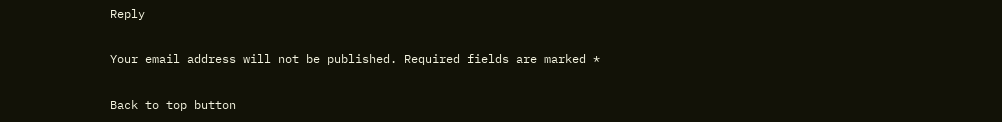Reply

Your email address will not be published. Required fields are marked *

Back to top button